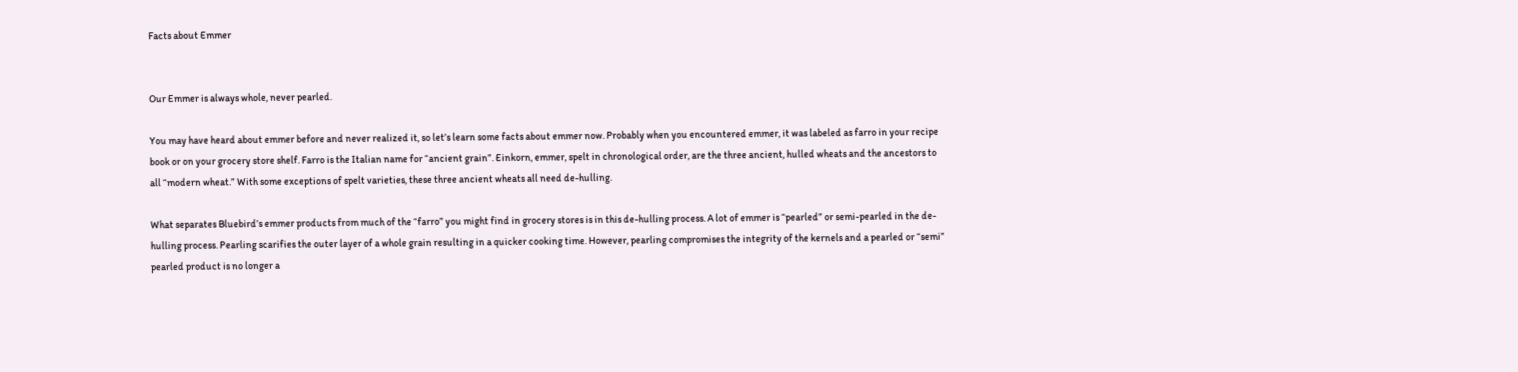Facts about Emmer


Our Emmer is always whole, never pearled.

You may have heard about emmer before and never realized it, so let’s learn some facts about emmer now. Probably when you encountered emmer, it was labeled as farro in your recipe book or on your grocery store shelf. Farro is the Italian name for “ancient grain”. Einkorn, emmer, spelt in chronological order, are the three ancient, hulled wheats and the ancestors to all “modern wheat.” With some exceptions of spelt varieties, these three ancient wheats all need de-hulling.

What separates Bluebird’s emmer products from much of the “farro” you might find in grocery stores is in this de-hulling process. A lot of emmer is “pearled” or semi-pearled in the de-hulling process. Pearling scarifies the outer layer of a whole grain resulting in a quicker cooking time. However, pearling compromises the integrity of the kernels and a pearled or “semi” pearled product is no longer a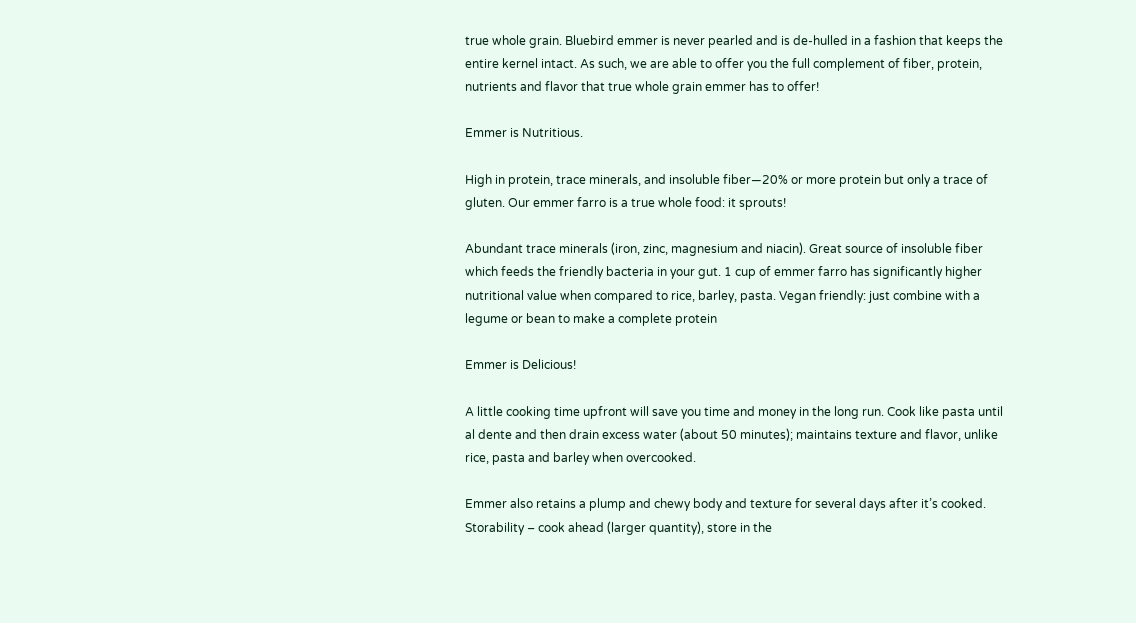true whole grain. Bluebird emmer is never pearled and is de-hulled in a fashion that keeps the entire kernel intact. As such, we are able to offer you the full complement of fiber, protein, nutrients and flavor that true whole grain emmer has to offer!

Emmer is Nutritious.

High in protein, trace minerals, and insoluble fiber—20% or more protein but only a trace of gluten. Our emmer farro is a true whole food: it sprouts!

Abundant trace minerals (iron, zinc, magnesium and niacin). Great source of insoluble fiber which feeds the friendly bacteria in your gut. 1 cup of emmer farro has significantly higher nutritional value when compared to rice, barley, pasta. Vegan friendly: just combine with a legume or bean to make a complete protein

Emmer is Delicious!

A little cooking time upfront will save you time and money in the long run. Cook like pasta until al dente and then drain excess water (about 50 minutes); maintains texture and flavor, unlike rice, pasta and barley when overcooked.

Emmer also retains a plump and chewy body and texture for several days after it’s cooked. Storability – cook ahead (larger quantity), store in the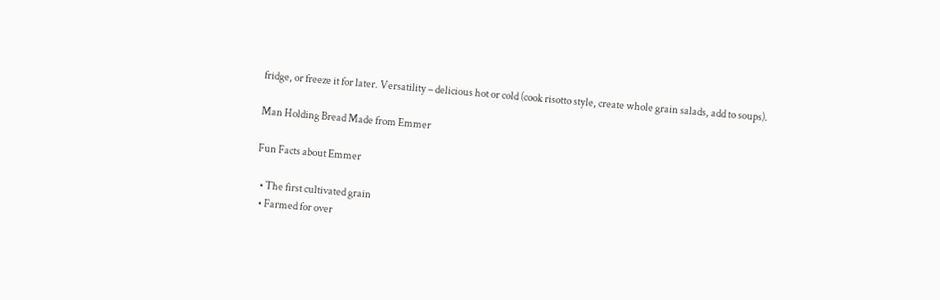fridge, or freeze it for later. Versatility – delicious hot or cold (cook risotto style, create whole grain salads, add to soups).

Man Holding Bread Made from Emmer

Fun Facts about Emmer

  • The first cultivated grain
  • Farmed for over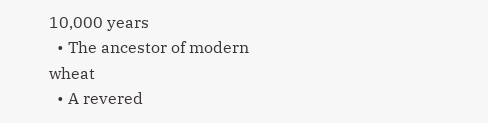10,000 years
  • The ancestor of modern wheat
  • A revered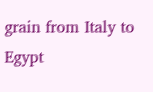grain from Italy to Egypt